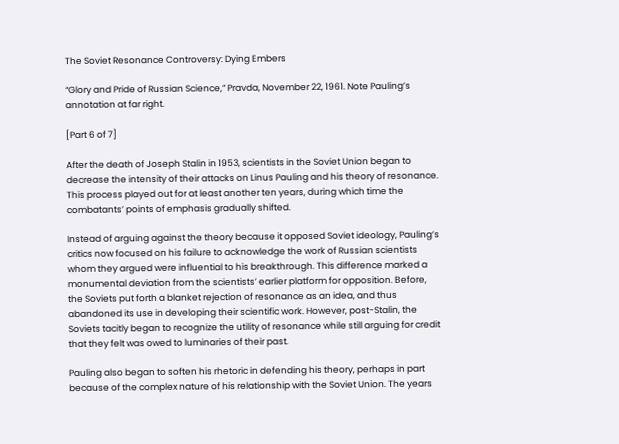The Soviet Resonance Controversy: Dying Embers

“Glory and Pride of Russian Science,” Pravda, November 22, 1961. Note Pauling’s annotation at far right.

[Part 6 of 7]

After the death of Joseph Stalin in 1953, scientists in the Soviet Union began to decrease the intensity of their attacks on Linus Pauling and his theory of resonance. This process played out for at least another ten years, during which time the combatants’ points of emphasis gradually shifted.

Instead of arguing against the theory because it opposed Soviet ideology, Pauling’s critics now focused on his failure to acknowledge the work of Russian scientists whom they argued were influential to his breakthrough. This difference marked a monumental deviation from the scientists’ earlier platform for opposition. Before, the Soviets put forth a blanket rejection of resonance as an idea, and thus abandoned its use in developing their scientific work. However, post-Stalin, the Soviets tacitly began to recognize the utility of resonance while still arguing for credit that they felt was owed to luminaries of their past.

Pauling also began to soften his rhetoric in defending his theory, perhaps in part because of the complex nature of his relationship with the Soviet Union. The years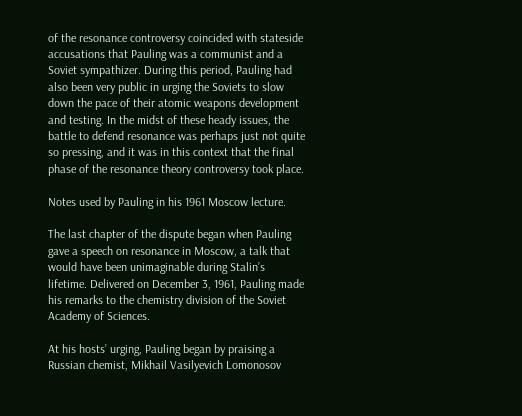of the resonance controversy coincided with stateside accusations that Pauling was a communist and a Soviet sympathizer. During this period, Pauling had also been very public in urging the Soviets to slow down the pace of their atomic weapons development and testing. In the midst of these heady issues, the battle to defend resonance was perhaps just not quite so pressing, and it was in this context that the final phase of the resonance theory controversy took place.

Notes used by Pauling in his 1961 Moscow lecture.

The last chapter of the dispute began when Pauling gave a speech on resonance in Moscow, a talk that would have been unimaginable during Stalin’s lifetime. Delivered on December 3, 1961, Pauling made his remarks to the chemistry division of the Soviet Academy of Sciences.

At his hosts’ urging, Pauling began by praising a Russian chemist, Mikhail Vasilyevich Lomonosov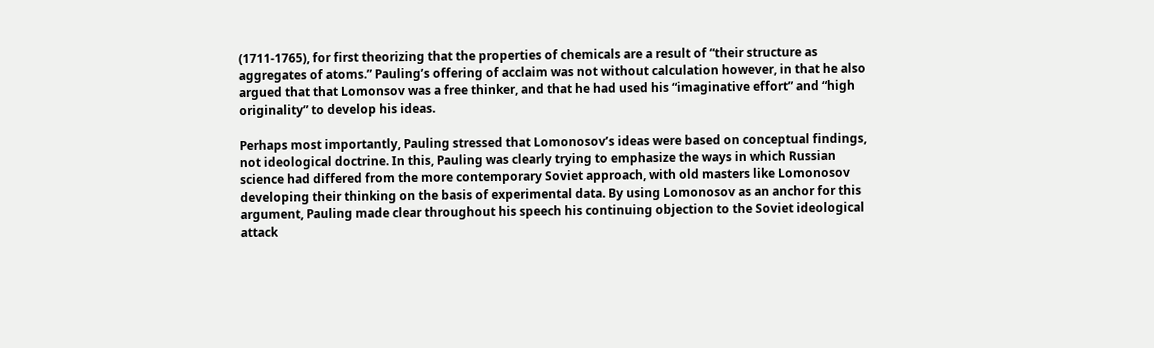(1711-1765), for first theorizing that the properties of chemicals are a result of “their structure as aggregates of atoms.” Pauling’s offering of acclaim was not without calculation however, in that he also argued that that Lomonsov was a free thinker, and that he had used his “imaginative effort” and “high originality” to develop his ideas.

Perhaps most importantly, Pauling stressed that Lomonosov’s ideas were based on conceptual findings, not ideological doctrine. In this, Pauling was clearly trying to emphasize the ways in which Russian science had differed from the more contemporary Soviet approach, with old masters like Lomonosov developing their thinking on the basis of experimental data. By using Lomonosov as an anchor for this argument, Pauling made clear throughout his speech his continuing objection to the Soviet ideological attack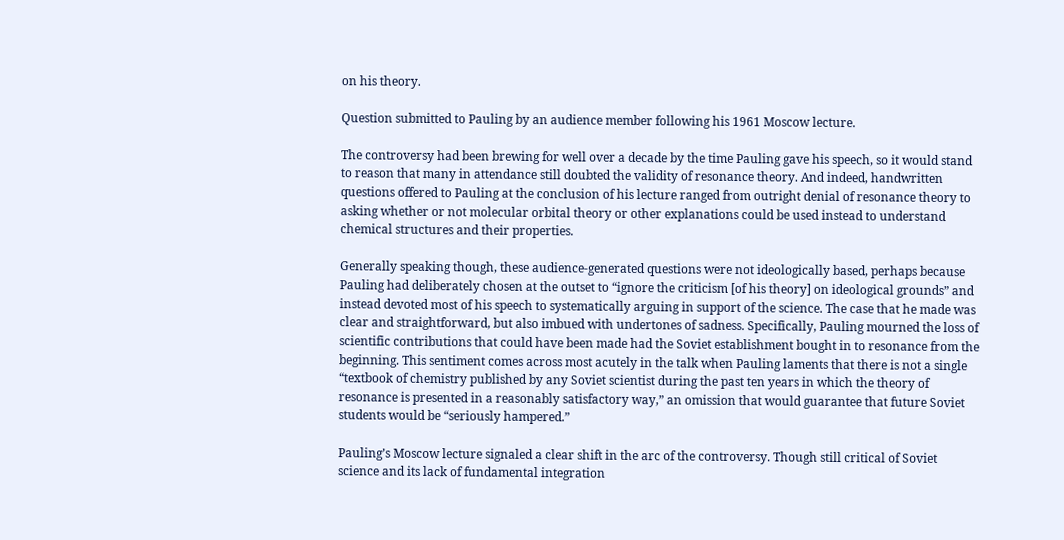on his theory.

Question submitted to Pauling by an audience member following his 1961 Moscow lecture.

The controversy had been brewing for well over a decade by the time Pauling gave his speech, so it would stand to reason that many in attendance still doubted the validity of resonance theory. And indeed, handwritten questions offered to Pauling at the conclusion of his lecture ranged from outright denial of resonance theory to asking whether or not molecular orbital theory or other explanations could be used instead to understand chemical structures and their properties.

Generally speaking though, these audience-generated questions were not ideologically based, perhaps because Pauling had deliberately chosen at the outset to “ignore the criticism [of his theory] on ideological grounds” and instead devoted most of his speech to systematically arguing in support of the science. The case that he made was clear and straightforward, but also imbued with undertones of sadness. Specifically, Pauling mourned the loss of scientific contributions that could have been made had the Soviet establishment bought in to resonance from the beginning. This sentiment comes across most acutely in the talk when Pauling laments that there is not a single “textbook of chemistry published by any Soviet scientist during the past ten years in which the theory of resonance is presented in a reasonably satisfactory way,” an omission that would guarantee that future Soviet students would be “seriously hampered.”

Pauling’s Moscow lecture signaled a clear shift in the arc of the controversy. Though still critical of Soviet science and its lack of fundamental integration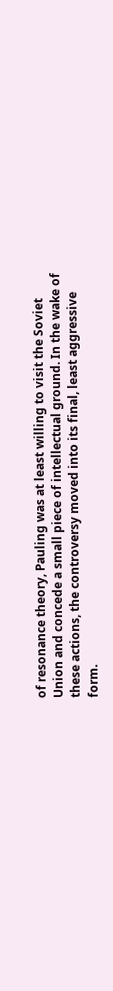of resonance theory, Pauling was at least willing to visit the Soviet Union and concede a small piece of intellectual ground. In the wake of these actions, the controversy moved into its final, least aggressive form.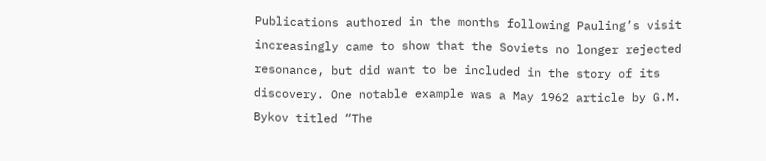Publications authored in the months following Pauling’s visit increasingly came to show that the Soviets no longer rejected resonance, but did want to be included in the story of its discovery. One notable example was a May 1962 article by G.M. Bykov titled “The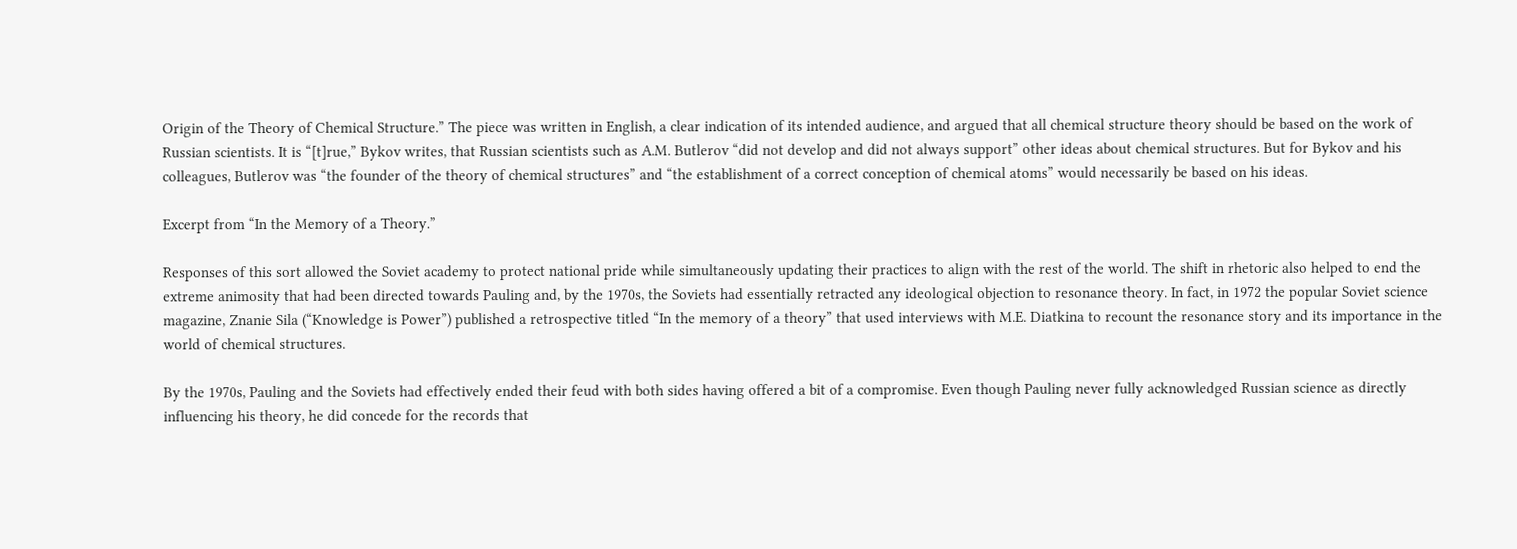Origin of the Theory of Chemical Structure.” The piece was written in English, a clear indication of its intended audience, and argued that all chemical structure theory should be based on the work of Russian scientists. It is “[t]rue,” Bykov writes, that Russian scientists such as A.M. Butlerov “did not develop and did not always support” other ideas about chemical structures. But for Bykov and his colleagues, Butlerov was “the founder of the theory of chemical structures” and “the establishment of a correct conception of chemical atoms” would necessarily be based on his ideas.

Excerpt from “In the Memory of a Theory.”

Responses of this sort allowed the Soviet academy to protect national pride while simultaneously updating their practices to align with the rest of the world. The shift in rhetoric also helped to end the extreme animosity that had been directed towards Pauling and, by the 1970s, the Soviets had essentially retracted any ideological objection to resonance theory. In fact, in 1972 the popular Soviet science magazine, Znanie Sila (“Knowledge is Power”) published a retrospective titled “In the memory of a theory” that used interviews with M.E. Diatkina to recount the resonance story and its importance in the world of chemical structures.

By the 1970s, Pauling and the Soviets had effectively ended their feud with both sides having offered a bit of a compromise. Even though Pauling never fully acknowledged Russian science as directly influencing his theory, he did concede for the records that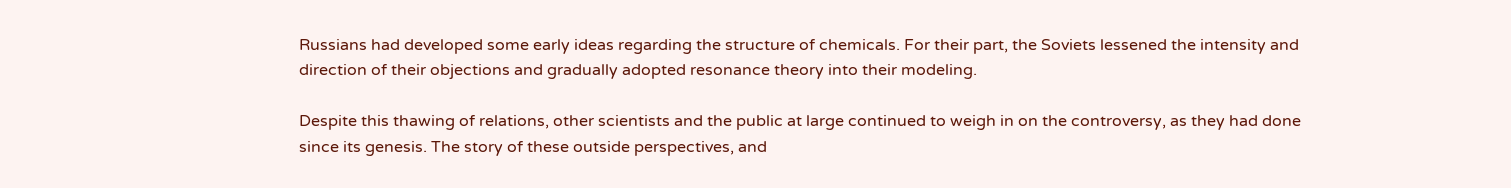Russians had developed some early ideas regarding the structure of chemicals. For their part, the Soviets lessened the intensity and direction of their objections and gradually adopted resonance theory into their modeling.

Despite this thawing of relations, other scientists and the public at large continued to weigh in on the controversy, as they had done since its genesis. The story of these outside perspectives, and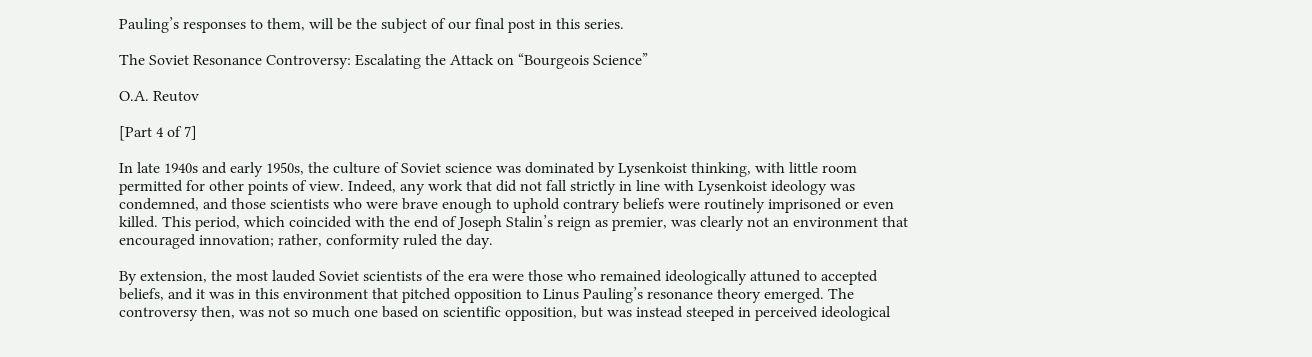Pauling’s responses to them, will be the subject of our final post in this series.

The Soviet Resonance Controversy: Escalating the Attack on “Bourgeois Science”

O.A. Reutov

[Part 4 of 7]

In late 1940s and early 1950s, the culture of Soviet science was dominated by Lysenkoist thinking, with little room permitted for other points of view. Indeed, any work that did not fall strictly in line with Lysenkoist ideology was condemned, and those scientists who were brave enough to uphold contrary beliefs were routinely imprisoned or even killed. This period, which coincided with the end of Joseph Stalin’s reign as premier, was clearly not an environment that encouraged innovation; rather, conformity ruled the day.

By extension, the most lauded Soviet scientists of the era were those who remained ideologically attuned to accepted beliefs, and it was in this environment that pitched opposition to Linus Pauling’s resonance theory emerged. The controversy then, was not so much one based on scientific opposition, but was instead steeped in perceived ideological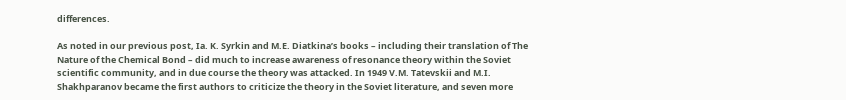differences.

As noted in our previous post, Ia. K. Syrkin and M.E. Diatkina’s books – including their translation of The Nature of the Chemical Bond – did much to increase awareness of resonance theory within the Soviet scientific community, and in due course the theory was attacked. In 1949 V.M. Tatevskii and M.I. Shakhparanov became the first authors to criticize the theory in the Soviet literature, and seven more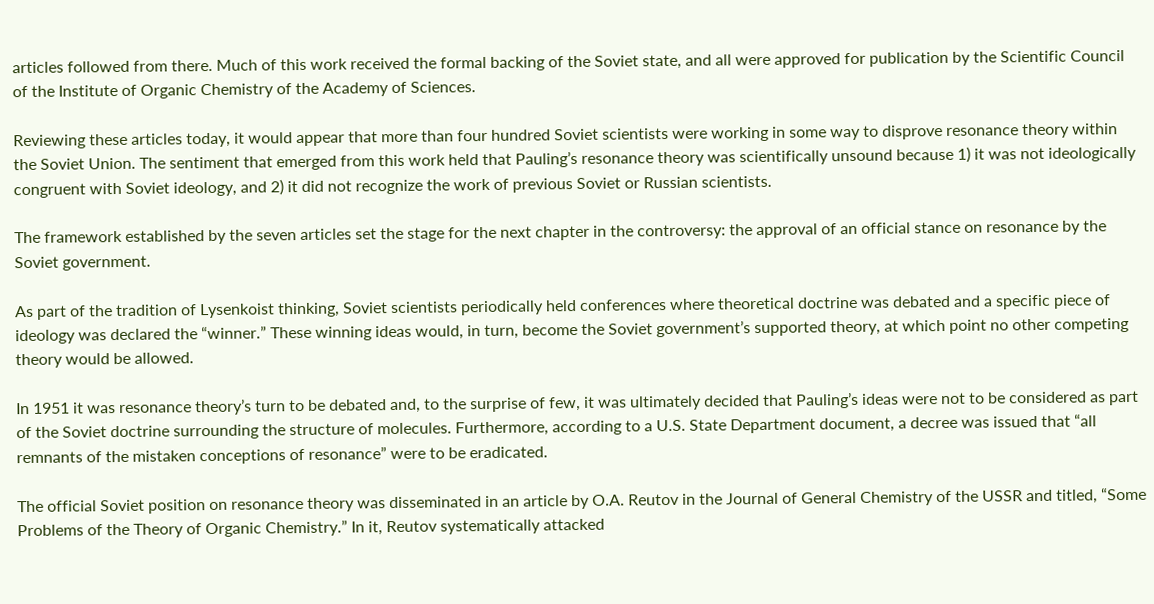articles followed from there. Much of this work received the formal backing of the Soviet state, and all were approved for publication by the Scientific Council of the Institute of Organic Chemistry of the Academy of Sciences.

Reviewing these articles today, it would appear that more than four hundred Soviet scientists were working in some way to disprove resonance theory within the Soviet Union. The sentiment that emerged from this work held that Pauling’s resonance theory was scientifically unsound because 1) it was not ideologically congruent with Soviet ideology, and 2) it did not recognize the work of previous Soviet or Russian scientists.

The framework established by the seven articles set the stage for the next chapter in the controversy: the approval of an official stance on resonance by the Soviet government.

As part of the tradition of Lysenkoist thinking, Soviet scientists periodically held conferences where theoretical doctrine was debated and a specific piece of ideology was declared the “winner.” These winning ideas would, in turn, become the Soviet government’s supported theory, at which point no other competing theory would be allowed.

In 1951 it was resonance theory’s turn to be debated and, to the surprise of few, it was ultimately decided that Pauling’s ideas were not to be considered as part of the Soviet doctrine surrounding the structure of molecules. Furthermore, according to a U.S. State Department document, a decree was issued that “all remnants of the mistaken conceptions of resonance” were to be eradicated.

The official Soviet position on resonance theory was disseminated in an article by O.A. Reutov in the Journal of General Chemistry of the USSR and titled, “Some Problems of the Theory of Organic Chemistry.” In it, Reutov systematically attacked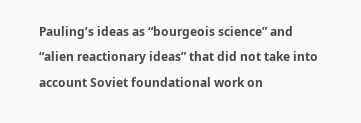Pauling’s ideas as “bourgeois science” and “alien reactionary ideas” that did not take into account Soviet foundational work on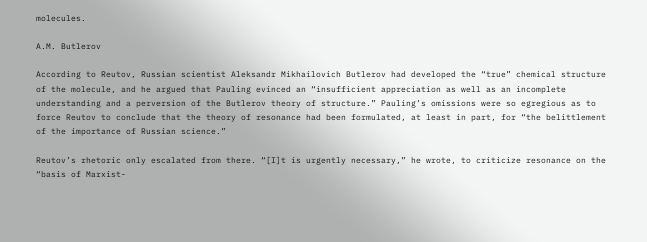molecules.

A.M. Butlerov

According to Reutov, Russian scientist Aleksandr Mikhailovich Butlerov had developed the “true” chemical structure of the molecule, and he argued that Pauling evinced an “insufficient appreciation as well as an incomplete understanding and a perversion of the Butlerov theory of structure.” Pauling’s omissions were so egregious as to force Reutov to conclude that the theory of resonance had been formulated, at least in part, for “the belittlement of the importance of Russian science.”

Reutov’s rhetoric only escalated from there. “[I]t is urgently necessary,” he wrote, to criticize resonance on the “basis of Marxist-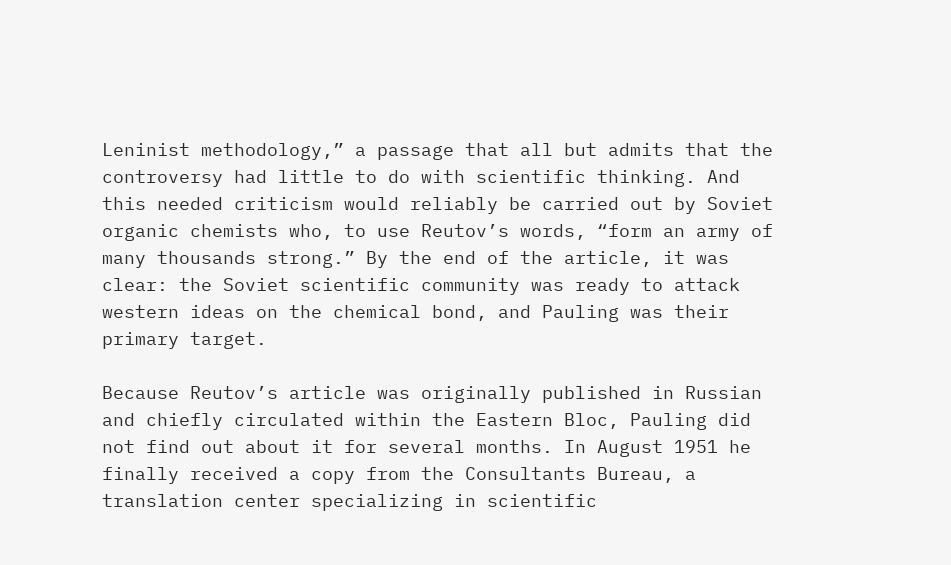Leninist methodology,” a passage that all but admits that the controversy had little to do with scientific thinking. And this needed criticism would reliably be carried out by Soviet organic chemists who, to use Reutov’s words, “form an army of many thousands strong.” By the end of the article, it was clear: the Soviet scientific community was ready to attack western ideas on the chemical bond, and Pauling was their primary target.

Because Reutov’s article was originally published in Russian and chiefly circulated within the Eastern Bloc, Pauling did not find out about it for several months. In August 1951 he finally received a copy from the Consultants Bureau, a translation center specializing in scientific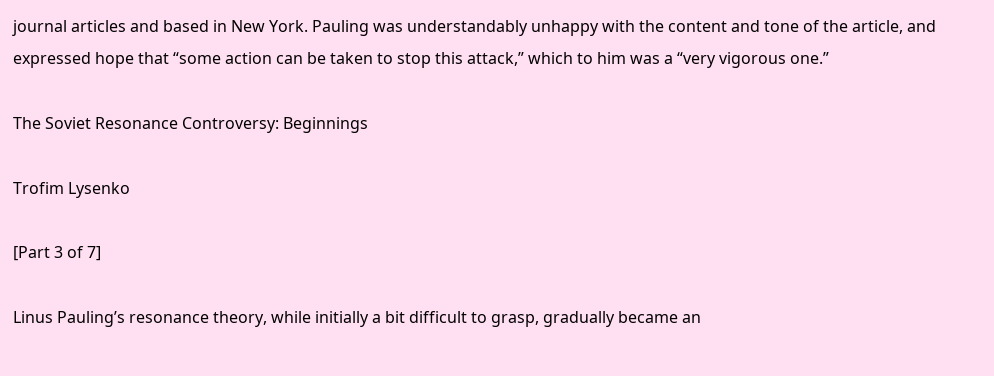journal articles and based in New York. Pauling was understandably unhappy with the content and tone of the article, and expressed hope that “some action can be taken to stop this attack,” which to him was a “very vigorous one.”

The Soviet Resonance Controversy: Beginnings

Trofim Lysenko

[Part 3 of 7]

Linus Pauling’s resonance theory, while initially a bit difficult to grasp, gradually became an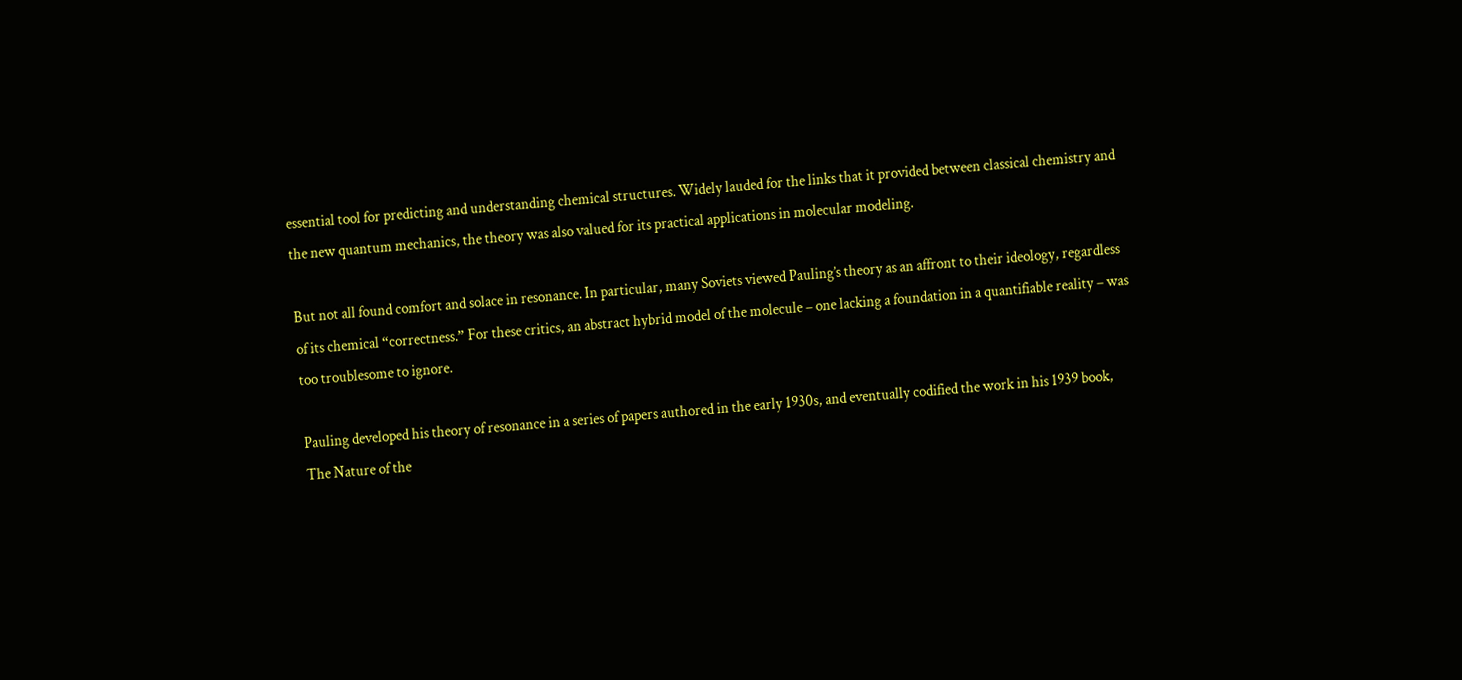essential tool for predicting and understanding chemical structures. Widely lauded for the links that it provided between classical chemistry and the new quantum mechanics, the theory was also valued for its practical applications in molecular modeling.

But not all found comfort and solace in resonance. In particular, many Soviets viewed Pauling’s theory as an affront to their ideology, regardless of its chemical “correctness.” For these critics, an abstract hybrid model of the molecule – one lacking a foundation in a quantifiable reality – was too troublesome to ignore.

Pauling developed his theory of resonance in a series of papers authored in the early 1930s, and eventually codified the work in his 1939 book, The Nature of the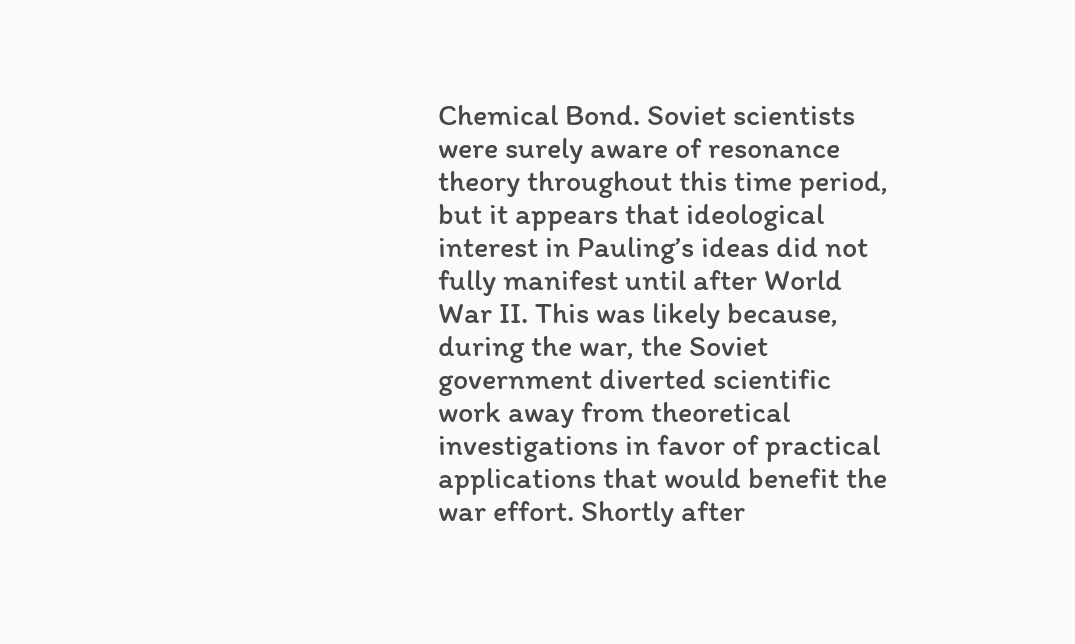Chemical Bond. Soviet scientists were surely aware of resonance theory throughout this time period, but it appears that ideological interest in Pauling’s ideas did not fully manifest until after World War II. This was likely because, during the war, the Soviet government diverted scientific work away from theoretical investigations in favor of practical applications that would benefit the war effort. Shortly after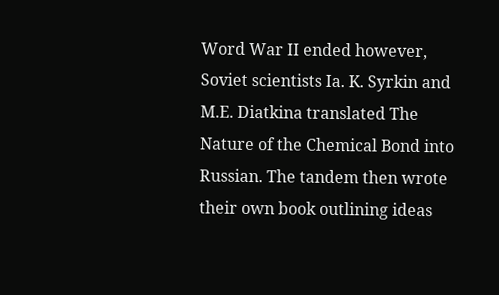Word War II ended however, Soviet scientists Ia. K. Syrkin and M.E. Diatkina translated The Nature of the Chemical Bond into Russian. The tandem then wrote their own book outlining ideas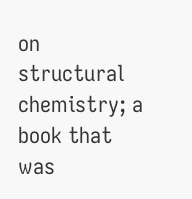on structural chemistry; a book that was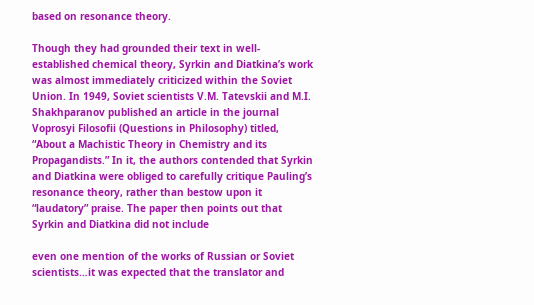based on resonance theory.

Though they had grounded their text in well-established chemical theory, Syrkin and Diatkina’s work was almost immediately criticized within the Soviet Union. In 1949, Soviet scientists V.M. Tatevskii and M.I. Shakhparanov published an article in the journal Voprosyi Filosofii (Questions in Philosophy) titled, “About a Machistic Theory in Chemistry and its Propagandists.” In it, the authors contended that Syrkin and Diatkina were obliged to carefully critique Pauling’s resonance theory, rather than bestow upon it “laudatory” praise. The paper then points out that Syrkin and Diatkina did not include

even one mention of the works of Russian or Soviet scientists…it was expected that the translator and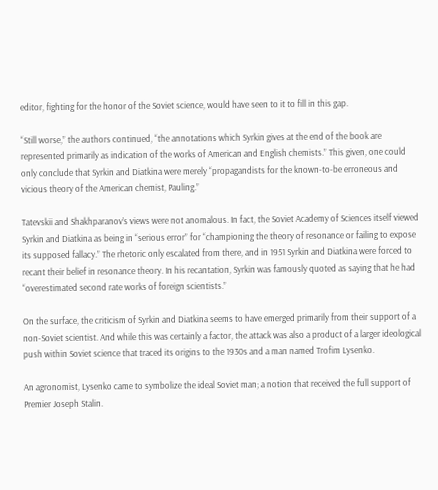editor, fighting for the honor of the Soviet science, would have seen to it to fill in this gap.

“Still worse,” the authors continued, “the annotations which Syrkin gives at the end of the book are represented primarily as indication of the works of American and English chemists.” This given, one could only conclude that Syrkin and Diatkina were merely “propagandists for the known-to-be erroneous and vicious theory of the American chemist, Pauling.”

Tatevskii and Shakhparanov’s views were not anomalous. In fact, the Soviet Academy of Sciences itself viewed Syrkin and Diatkina as being in “serious error” for “championing the theory of resonance or failing to expose its supposed fallacy.” The rhetoric only escalated from there, and in 1951 Syrkin and Diatkina were forced to recant their belief in resonance theory. In his recantation, Syrkin was famously quoted as saying that he had “overestimated second rate works of foreign scientists.”

On the surface, the criticism of Syrkin and Diatkina seems to have emerged primarily from their support of a non-Soviet scientist. And while this was certainly a factor, the attack was also a product of a larger ideological push within Soviet science that traced its origins to the 1930s and a man named Trofim Lysenko.

An agronomist, Lysenko came to symbolize the ideal Soviet man; a notion that received the full support of Premier Joseph Stalin.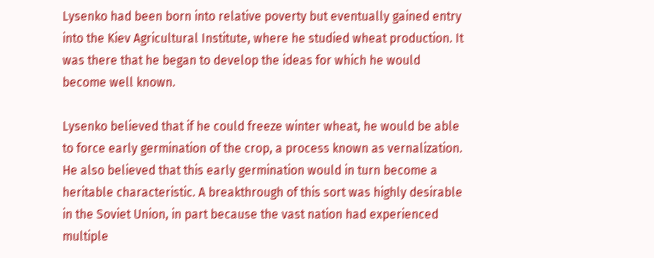Lysenko had been born into relative poverty but eventually gained entry into the Kiev Agricultural Institute, where he studied wheat production. It was there that he began to develop the ideas for which he would become well known.

Lysenko believed that if he could freeze winter wheat, he would be able to force early germination of the crop, a process known as vernalization. He also believed that this early germination would in turn become a heritable characteristic. A breakthrough of this sort was highly desirable in the Soviet Union, in part because the vast nation had experienced multiple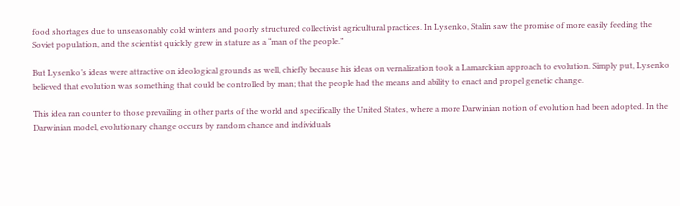food shortages due to unseasonably cold winters and poorly structured collectivist agricultural practices. In Lysenko, Stalin saw the promise of more easily feeding the Soviet population, and the scientist quickly grew in stature as a “man of the people.”

But Lysenko’s ideas were attractive on ideological grounds as well, chiefly because his ideas on vernalization took a Lamarckian approach to evolution. Simply put, Lysenko believed that evolution was something that could be controlled by man; that the people had the means and ability to enact and propel genetic change.

This idea ran counter to those prevailing in other parts of the world and specifically the United States, where a more Darwinian notion of evolution had been adopted. In the Darwinian model, evolutionary change occurs by random chance and individuals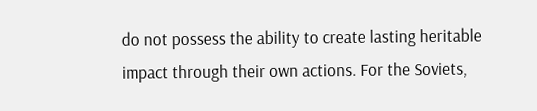do not possess the ability to create lasting heritable impact through their own actions. For the Soviets,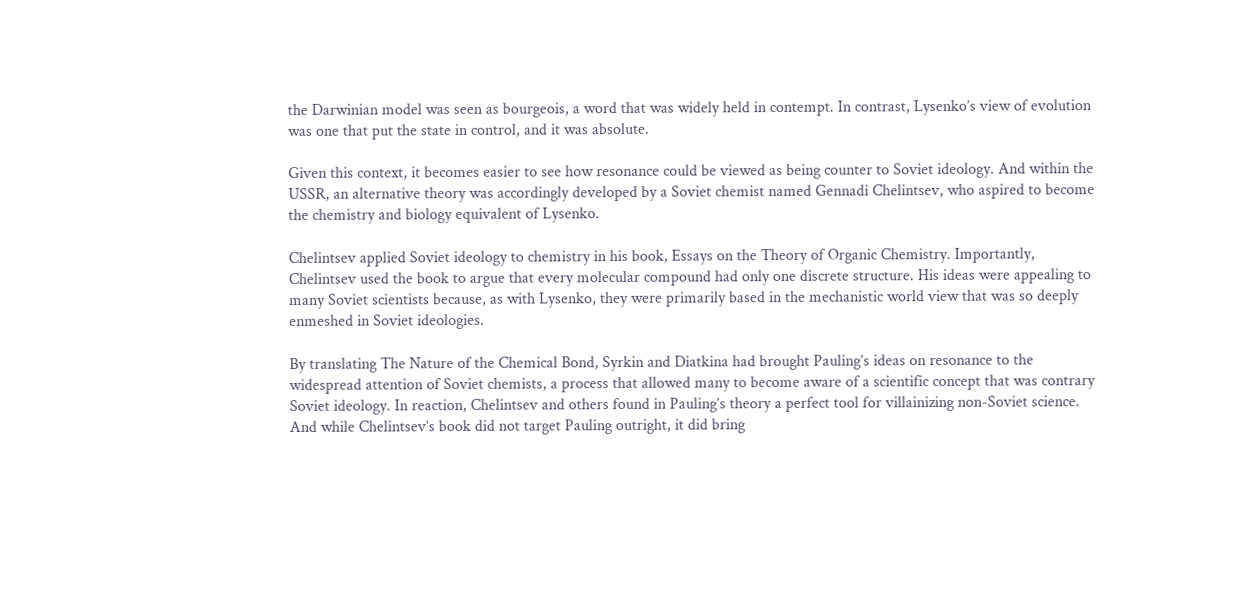the Darwinian model was seen as bourgeois, a word that was widely held in contempt. In contrast, Lysenko’s view of evolution was one that put the state in control, and it was absolute.

Given this context, it becomes easier to see how resonance could be viewed as being counter to Soviet ideology. And within the USSR, an alternative theory was accordingly developed by a Soviet chemist named Gennadi Chelintsev, who aspired to become the chemistry and biology equivalent of Lysenko.

Chelintsev applied Soviet ideology to chemistry in his book, Essays on the Theory of Organic Chemistry. Importantly, Chelintsev used the book to argue that every molecular compound had only one discrete structure. His ideas were appealing to many Soviet scientists because, as with Lysenko, they were primarily based in the mechanistic world view that was so deeply enmeshed in Soviet ideologies.

By translating The Nature of the Chemical Bond, Syrkin and Diatkina had brought Pauling’s ideas on resonance to the widespread attention of Soviet chemists, a process that allowed many to become aware of a scientific concept that was contrary Soviet ideology. In reaction, Chelintsev and others found in Pauling’s theory a perfect tool for villainizing non-Soviet science. And while Chelintsev’s book did not target Pauling outright, it did bring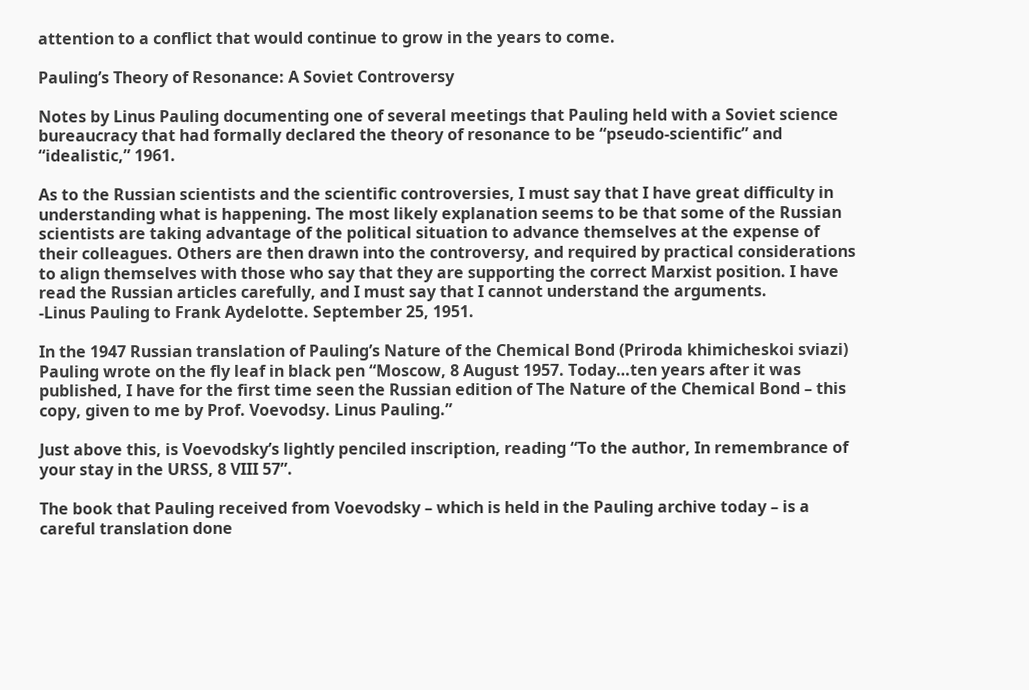attention to a conflict that would continue to grow in the years to come.

Pauling’s Theory of Resonance: A Soviet Controversy

Notes by Linus Pauling documenting one of several meetings that Pauling held with a Soviet science bureaucracy that had formally declared the theory of resonance to be “pseudo-scientific” and “idealistic,” 1961.

As to the Russian scientists and the scientific controversies, I must say that I have great difficulty in understanding what is happening. The most likely explanation seems to be that some of the Russian scientists are taking advantage of the political situation to advance themselves at the expense of their colleagues. Others are then drawn into the controversy, and required by practical considerations to align themselves with those who say that they are supporting the correct Marxist position. I have read the Russian articles carefully, and I must say that I cannot understand the arguments.
-Linus Pauling to Frank Aydelotte. September 25, 1951.

In the 1947 Russian translation of Pauling’s Nature of the Chemical Bond (Priroda khimicheskoi sviazi) Pauling wrote on the fly leaf in black pen “Moscow, 8 August 1957. Today…ten years after it was published, I have for the first time seen the Russian edition of The Nature of the Chemical Bond – this copy, given to me by Prof. Voevodsy. Linus Pauling.”

Just above this, is Voevodsky’s lightly penciled inscription, reading “To the author, In remembrance of your stay in the URSS, 8 VIII 57”.

The book that Pauling received from Voevodsky – which is held in the Pauling archive today – is a careful translation done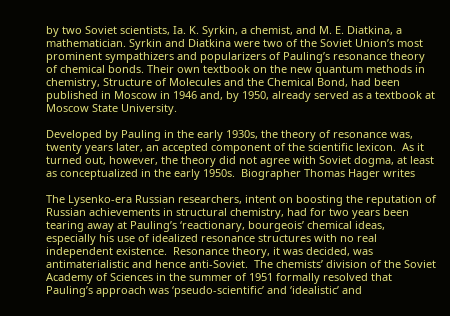by two Soviet scientists, Ia. K. Syrkin, a chemist, and M. E. Diatkina, a mathematician. Syrkin and Diatkina were two of the Soviet Union’s most prominent sympathizers and popularizers of Pauling’s resonance theory of chemical bonds. Their own textbook on the new quantum methods in chemistry, Structure of Molecules and the Chemical Bond, had been published in Moscow in 1946 and, by 1950, already served as a textbook at Moscow State University.

Developed by Pauling in the early 1930s, the theory of resonance was, twenty years later, an accepted component of the scientific lexicon.  As it turned out, however, the theory did not agree with Soviet dogma, at least as conceptualized in the early 1950s.  Biographer Thomas Hager writes

The Lysenko-era Russian researchers, intent on boosting the reputation of Russian achievements in structural chemistry, had for two years been tearing away at Pauling’s ‘reactionary, bourgeois’ chemical ideas, especially his use of idealized resonance structures with no real independent existence.  Resonance theory, it was decided, was antimaterialistic and hence anti-Soviet.  The chemists’ division of the Soviet Academy of Sciences in the summer of 1951 formally resolved that Pauling’s approach was ‘pseudo-scientific’ and ‘idealistic’ and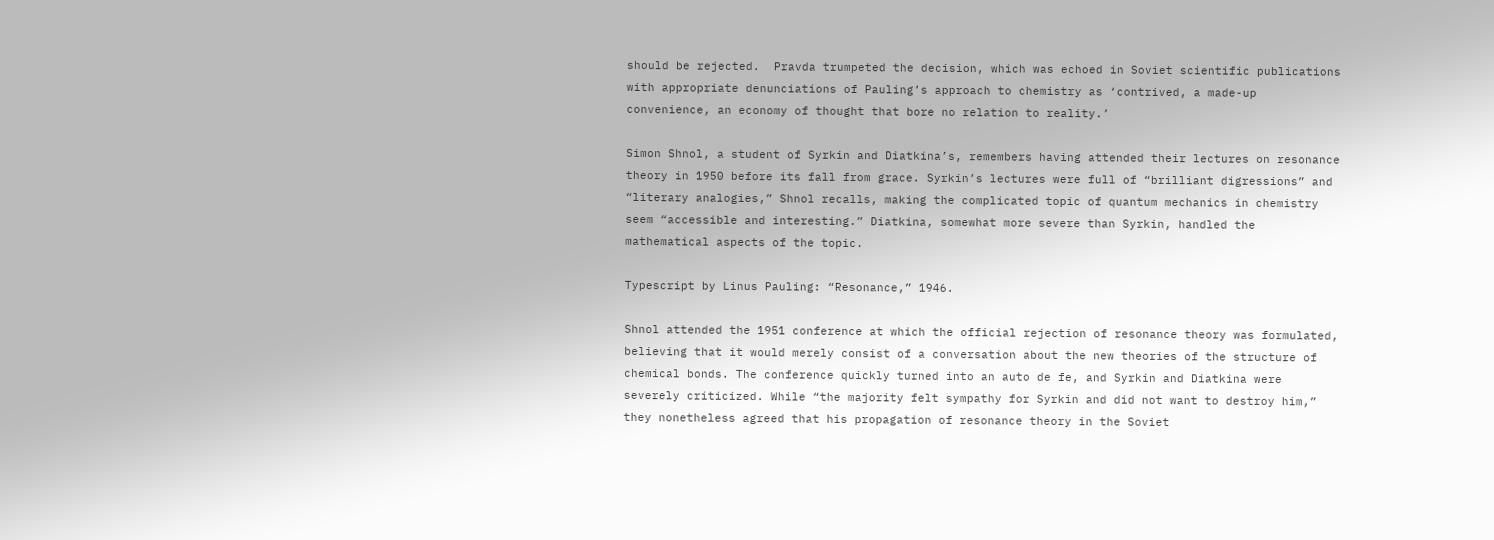should be rejected.  Pravda trumpeted the decision, which was echoed in Soviet scientific publications with appropriate denunciations of Pauling’s approach to chemistry as ‘contrived, a made-up convenience, an economy of thought that bore no relation to reality.’

Simon Shnol, a student of Syrkin and Diatkina’s, remembers having attended their lectures on resonance theory in 1950 before its fall from grace. Syrkin’s lectures were full of “brilliant digressions” and “literary analogies,” Shnol recalls, making the complicated topic of quantum mechanics in chemistry seem “accessible and interesting.” Diatkina, somewhat more severe than Syrkin, handled the mathematical aspects of the topic.

Typescript by Linus Pauling: “Resonance,” 1946.

Shnol attended the 1951 conference at which the official rejection of resonance theory was formulated, believing that it would merely consist of a conversation about the new theories of the structure of chemical bonds. The conference quickly turned into an auto de fe, and Syrkin and Diatkina were severely criticized. While “the majority felt sympathy for Syrkin and did not want to destroy him,” they nonetheless agreed that his propagation of resonance theory in the Soviet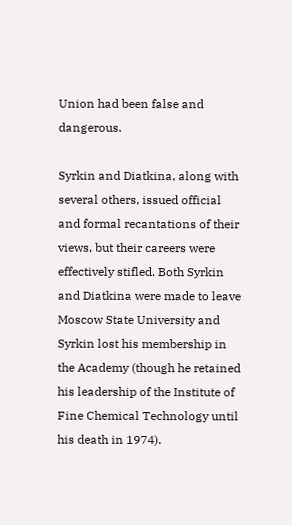Union had been false and dangerous.

Syrkin and Diatkina, along with several others, issued official and formal recantations of their views, but their careers were effectively stifled. Both Syrkin and Diatkina were made to leave Moscow State University and Syrkin lost his membership in the Academy (though he retained his leadership of the Institute of Fine Chemical Technology until his death in 1974).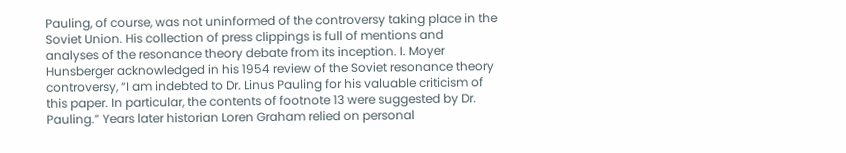Pauling, of course, was not uninformed of the controversy taking place in the Soviet Union. His collection of press clippings is full of mentions and analyses of the resonance theory debate from its inception. I. Moyer Hunsberger acknowledged in his 1954 review of the Soviet resonance theory controversy, “I am indebted to Dr. Linus Pauling for his valuable criticism of this paper. In particular, the contents of footnote 13 were suggested by Dr. Pauling.” Years later historian Loren Graham relied on personal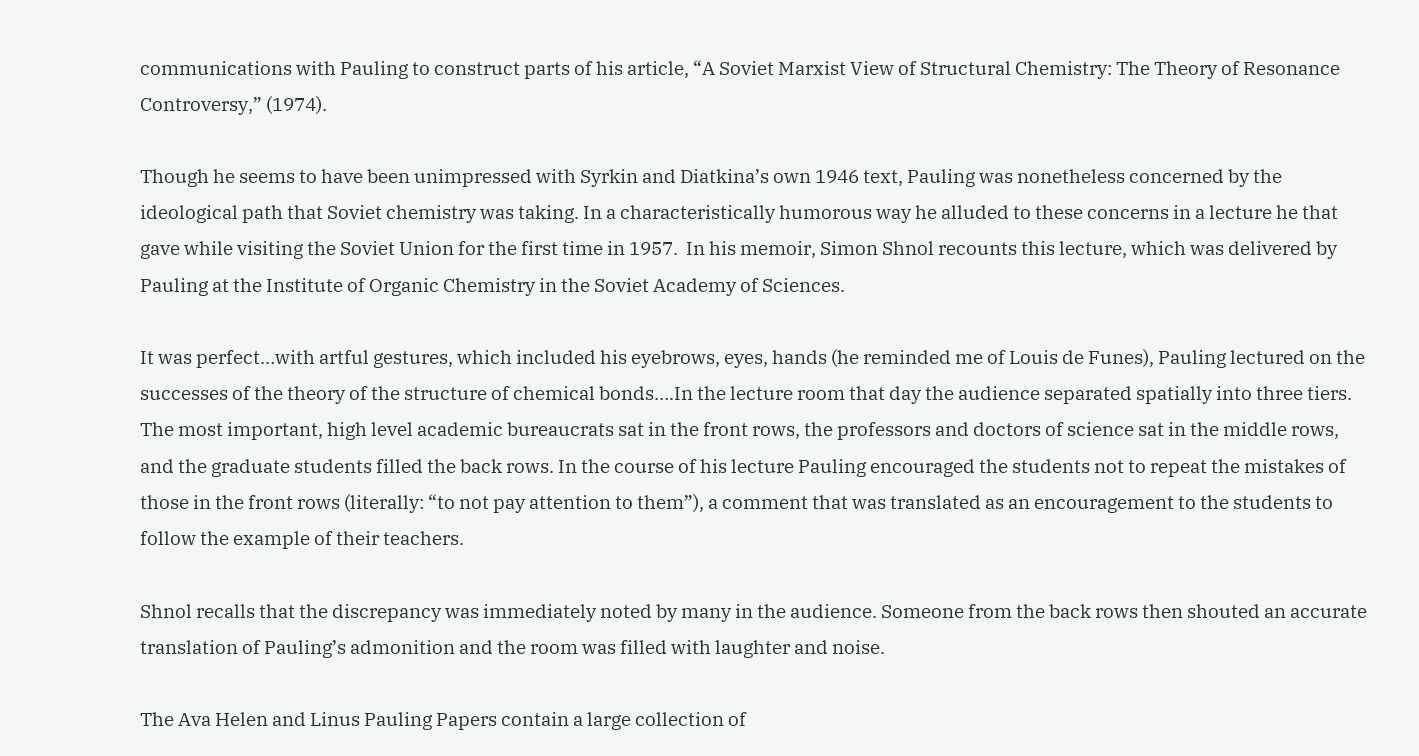communications with Pauling to construct parts of his article, “A Soviet Marxist View of Structural Chemistry: The Theory of Resonance Controversy,” (1974).

Though he seems to have been unimpressed with Syrkin and Diatkina’s own 1946 text, Pauling was nonetheless concerned by the ideological path that Soviet chemistry was taking. In a characteristically humorous way he alluded to these concerns in a lecture he that gave while visiting the Soviet Union for the first time in 1957.  In his memoir, Simon Shnol recounts this lecture, which was delivered by Pauling at the Institute of Organic Chemistry in the Soviet Academy of Sciences.

It was perfect…with artful gestures, which included his eyebrows, eyes, hands (he reminded me of Louis de Funes), Pauling lectured on the successes of the theory of the structure of chemical bonds….In the lecture room that day the audience separated spatially into three tiers. The most important, high level academic bureaucrats sat in the front rows, the professors and doctors of science sat in the middle rows, and the graduate students filled the back rows. In the course of his lecture Pauling encouraged the students not to repeat the mistakes of those in the front rows (literally: “to not pay attention to them”), a comment that was translated as an encouragement to the students to follow the example of their teachers.

Shnol recalls that the discrepancy was immediately noted by many in the audience. Someone from the back rows then shouted an accurate translation of Pauling’s admonition and the room was filled with laughter and noise.

The Ava Helen and Linus Pauling Papers contain a large collection of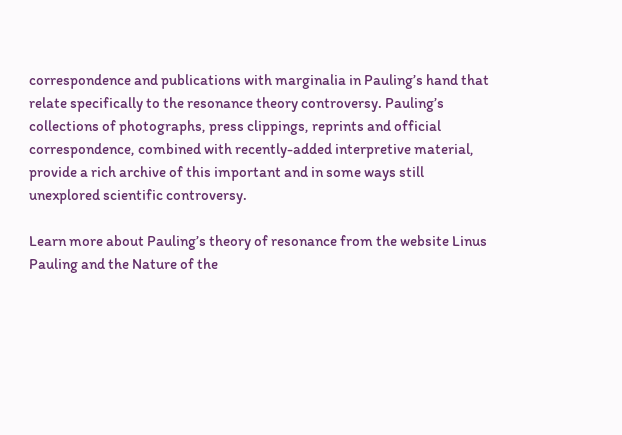correspondence and publications with marginalia in Pauling’s hand that relate specifically to the resonance theory controversy. Pauling’s collections of photographs, press clippings, reprints and official correspondence, combined with recently-added interpretive material, provide a rich archive of this important and in some ways still unexplored scientific controversy.

Learn more about Pauling’s theory of resonance from the website Linus Pauling and the Nature of the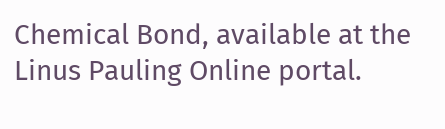Chemical Bond, available at the Linus Pauling Online portal.